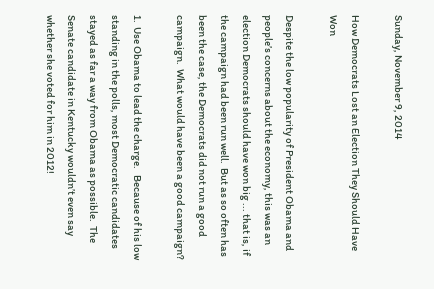Sunday, November 9, 2014

How Democrats Lost an Election They Should Have Won

Despite the low popularity of President Obama and people’s concerns about the economy, this was an election Democrats should have won big ... that is, if the campaign had been run well.  But as so often has been the case, the Democrats did not run a good campaign.  What would have been a good campaign?

1.  Use Obama to lead the charge.   Because of his low standing in the polls, most Democratic candidates stayed as far a way from Obama as possible.  The Senate candidate in Kentucky wouldn’t even say whether she voted for him in 2012!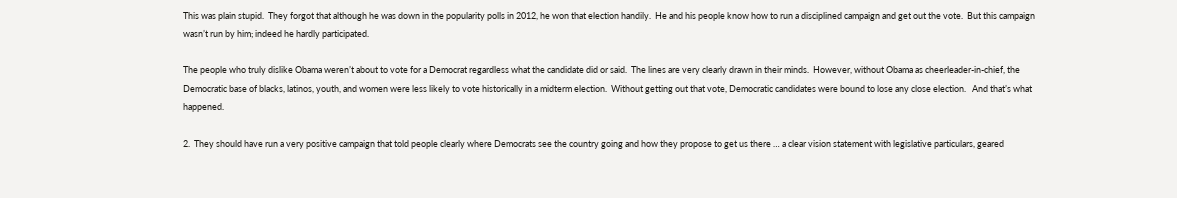This was plain stupid.  They forgot that although he was down in the popularity polls in 2012, he won that election handily.  He and his people know how to run a disciplined campaign and get out the vote.  But this campaign wasn’t run by him; indeed he hardly participated.

The people who truly dislike Obama weren’t about to vote for a Democrat regardless what the candidate did or said.  The lines are very clearly drawn in their minds.  However, without Obama as cheerleader-in-chief, the Democratic base of blacks, latinos, youth, and women were less likely to vote historically in a midterm election.  Without getting out that vote, Democratic candidates were bound to lose any close election.   And that’s what happened.

2.  They should have run a very positive campaign that told people clearly where Democrats see the country going and how they propose to get us there … a clear vision statement with legislative particulars, geared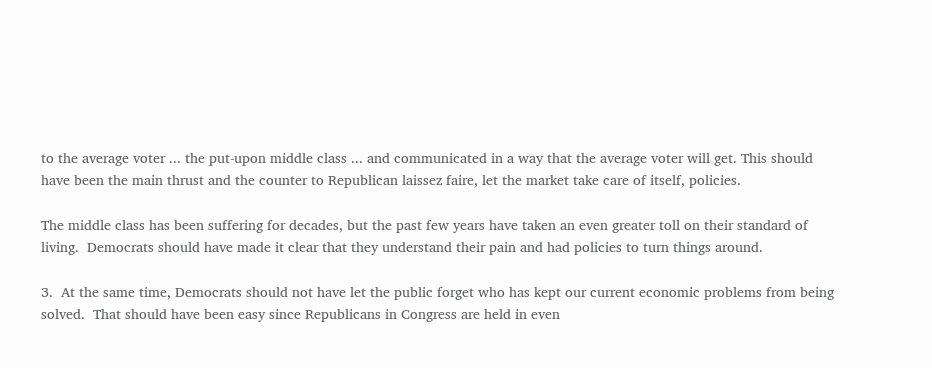to the average voter ... the put-upon middle class ... and communicated in a way that the average voter will get. This should have been the main thrust and the counter to Republican laissez faire, let the market take care of itself, policies.

The middle class has been suffering for decades, but the past few years have taken an even greater toll on their standard of living.  Democrats should have made it clear that they understand their pain and had policies to turn things around.

3.  At the same time, Democrats should not have let the public forget who has kept our current economic problems from being solved.  That should have been easy since Republicans in Congress are held in even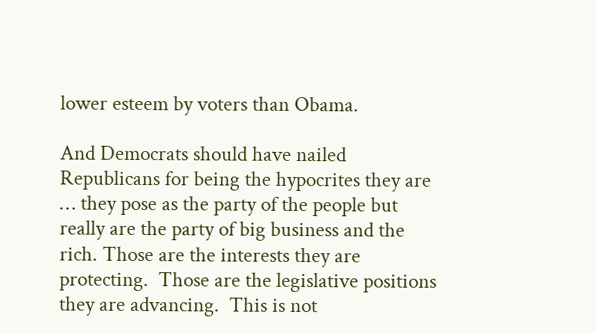lower esteem by voters than Obama.

And Democrats should have nailed Republicans for being the hypocrites they are … they pose as the party of the people but really are the party of big business and the rich. Those are the interests they are protecting.  Those are the legislative positions they are advancing.  This is not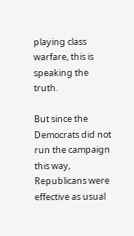playing class warfare, this is speaking the truth.

But since the Democrats did not run the campaign this way, Republicans were effective as usual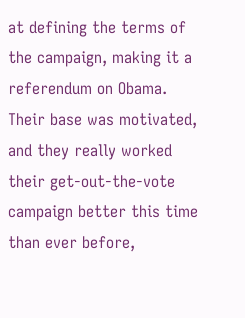at defining the terms of the campaign, making it a referendum on Obama.  Their base was motivated, and they really worked their get-out-the-vote campaign better this time than ever before,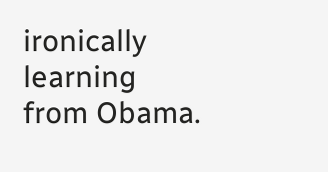ironically learning from Obama.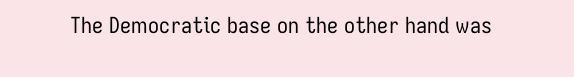The Democratic base on the other hand was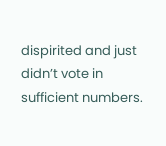dispirited and just didn’t vote in sufficient numbers.